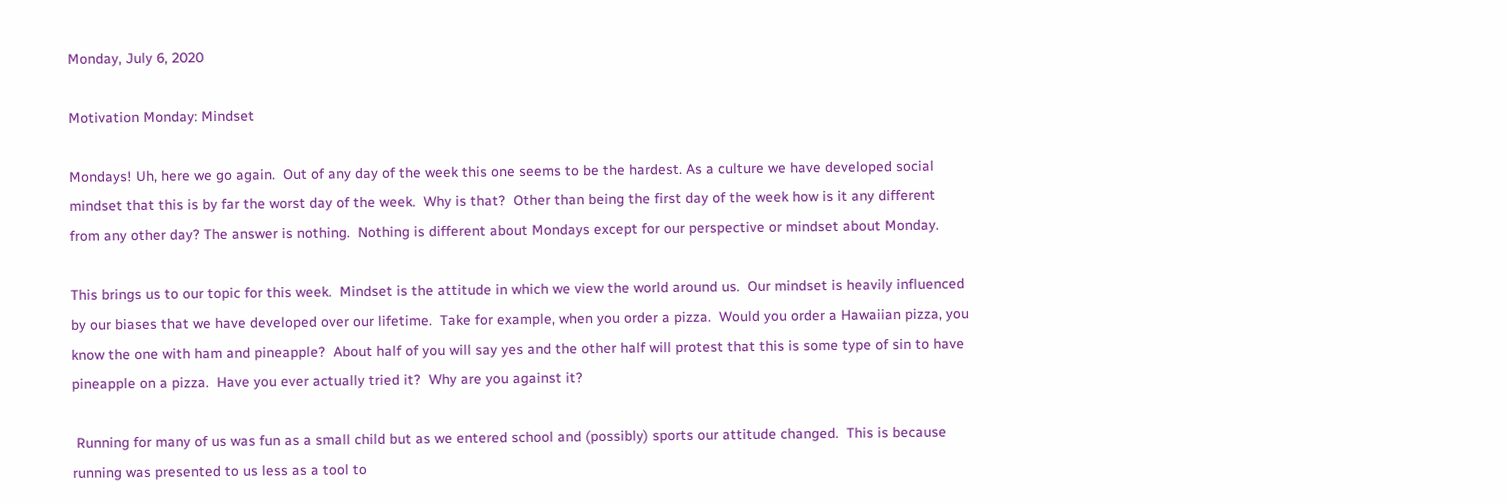Monday, July 6, 2020

Motivation Monday: Mindset

Mondays! Uh, here we go again.  Out of any day of the week this one seems to be the hardest. As a culture we have developed social mindset that this is by far the worst day of the week.  Why is that?  Other than being the first day of the week how is it any different from any other day? The answer is nothing.  Nothing is different about Mondays except for our perspective or mindset about Monday.

This brings us to our topic for this week.  Mindset is the attitude in which we view the world around us.  Our mindset is heavily influenced by our biases that we have developed over our lifetime.  Take for example, when you order a pizza.  Would you order a Hawaiian pizza, you know the one with ham and pineapple?  About half of you will say yes and the other half will protest that this is some type of sin to have pineapple on a pizza.  Have you ever actually tried it?  Why are you against it?

 Running for many of us was fun as a small child but as we entered school and (possibly) sports our attitude changed.  This is because running was presented to us less as a tool to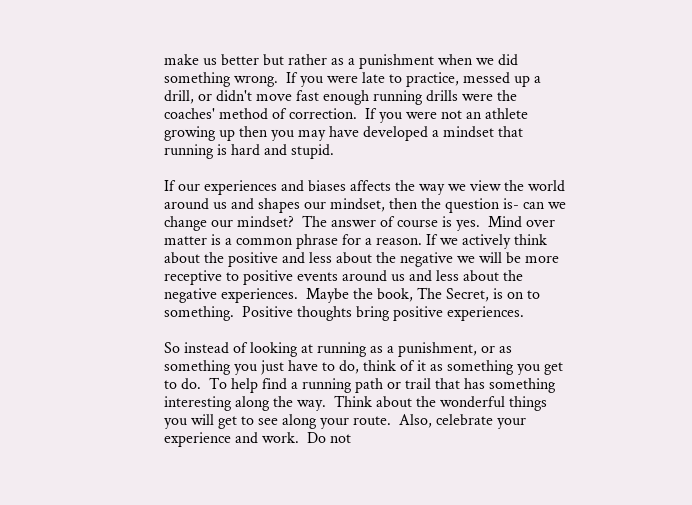make us better but rather as a punishment when we did something wrong.  If you were late to practice, messed up a drill, or didn't move fast enough running drills were the coaches' method of correction.  If you were not an athlete growing up then you may have developed a mindset that running is hard and stupid.

If our experiences and biases affects the way we view the world around us and shapes our mindset, then the question is- can we change our mindset?  The answer of course is yes.  Mind over matter is a common phrase for a reason. If we actively think about the positive and less about the negative we will be more receptive to positive events around us and less about the negative experiences.  Maybe the book, The Secret, is on to something.  Positive thoughts bring positive experiences.

So instead of looking at running as a punishment, or as something you just have to do, think of it as something you get to do.  To help find a running path or trail that has something interesting along the way.  Think about the wonderful things you will get to see along your route.  Also, celebrate your experience and work.  Do not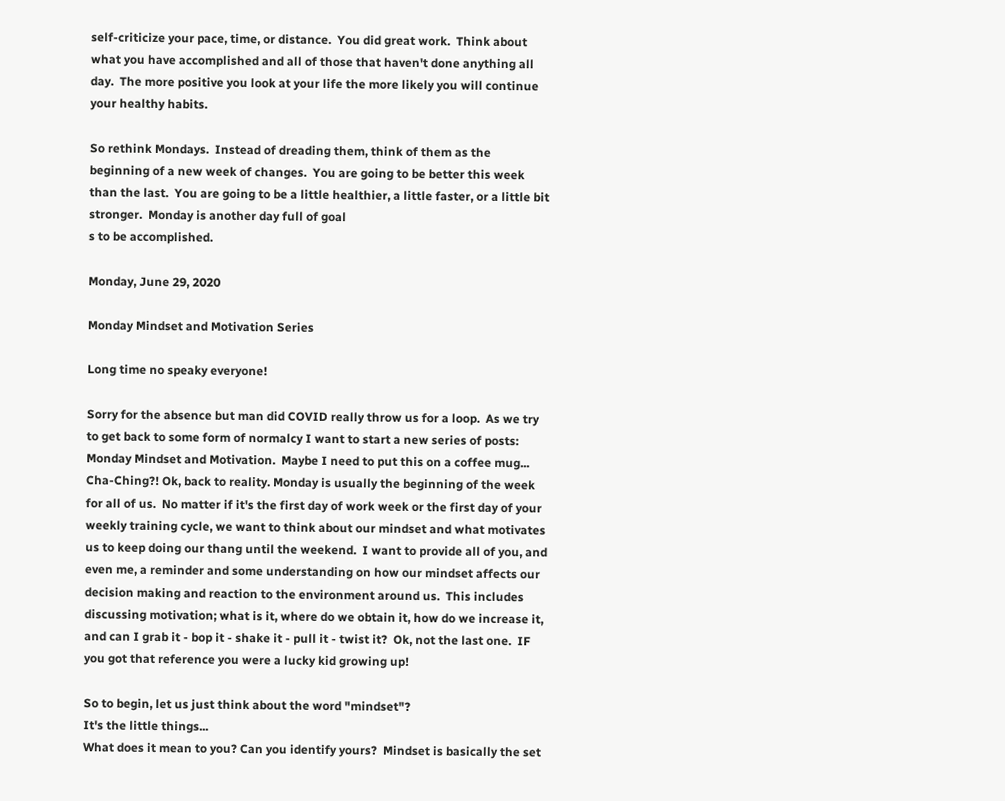self-criticize your pace, time, or distance.  You did great work.  Think about what you have accomplished and all of those that haven't done anything all day.  The more positive you look at your life the more likely you will continue your healthy habits.

So rethink Mondays.  Instead of dreading them, think of them as the beginning of a new week of changes.  You are going to be better this week than the last.  You are going to be a little healthier, a little faster, or a little bit stronger.  Monday is another day full of goal
s to be accomplished.

Monday, June 29, 2020

Monday Mindset and Motivation Series

Long time no speaky everyone!

Sorry for the absence but man did COVID really throw us for a loop.  As we try to get back to some form of normalcy I want to start a new series of posts: Monday Mindset and Motivation.  Maybe I need to put this on a coffee mug... Cha-Ching?! Ok, back to reality. Monday is usually the beginning of the week for all of us.  No matter if it's the first day of work week or the first day of your weekly training cycle, we want to think about our mindset and what motivates us to keep doing our thang until the weekend.  I want to provide all of you, and even me, a reminder and some understanding on how our mindset affects our decision making and reaction to the environment around us.  This includes discussing motivation; what is it, where do we obtain it, how do we increase it, and can I grab it - bop it - shake it - pull it - twist it?  Ok, not the last one.  IF you got that reference you were a lucky kid growing up!

So to begin, let us just think about the word "mindset"?
It's the little things...
What does it mean to you? Can you identify yours?  Mindset is basically the set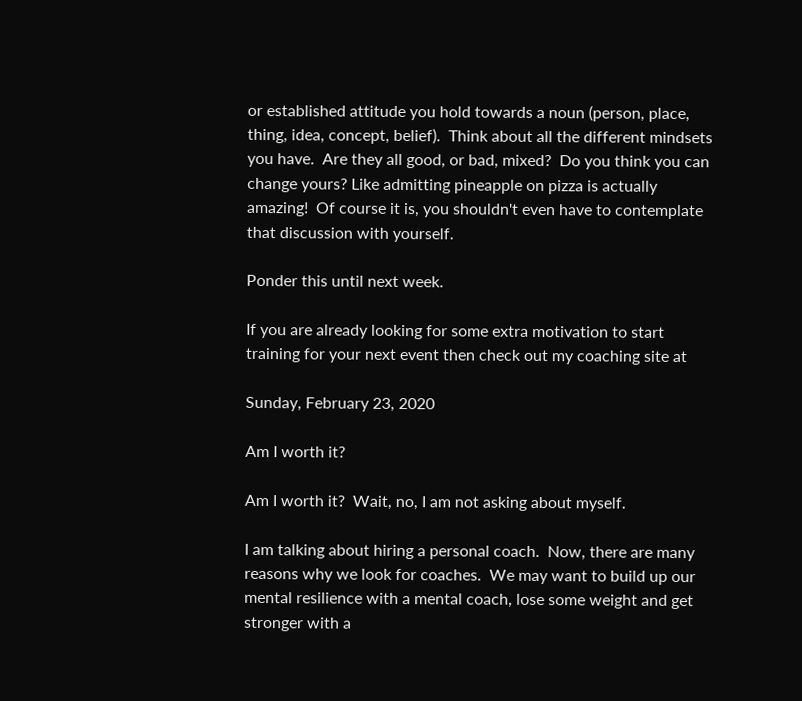or established attitude you hold towards a noun (person, place, thing, idea, concept, belief).  Think about all the different mindsets you have.  Are they all good, or bad, mixed?  Do you think you can change yours? Like admitting pineapple on pizza is actually amazing!  Of course it is, you shouldn't even have to contemplate that discussion with yourself.

Ponder this until next week.

If you are already looking for some extra motivation to start training for your next event then check out my coaching site at

Sunday, February 23, 2020

Am I worth it?

Am I worth it?  Wait, no, I am not asking about myself.

I am talking about hiring a personal coach.  Now, there are many reasons why we look for coaches.  We may want to build up our mental resilience with a mental coach, lose some weight and get stronger with a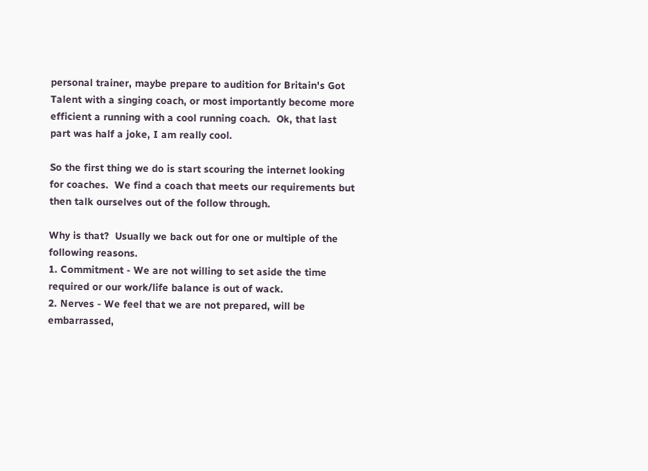personal trainer, maybe prepare to audition for Britain's Got Talent with a singing coach, or most importantly become more efficient a running with a cool running coach.  Ok, that last part was half a joke, I am really cool.

So the first thing we do is start scouring the internet looking for coaches.  We find a coach that meets our requirements but then talk ourselves out of the follow through.

Why is that?  Usually we back out for one or multiple of the following reasons.
1. Commitment - We are not willing to set aside the time required or our work/life balance is out of wack.
2. Nerves - We feel that we are not prepared, will be embarrassed,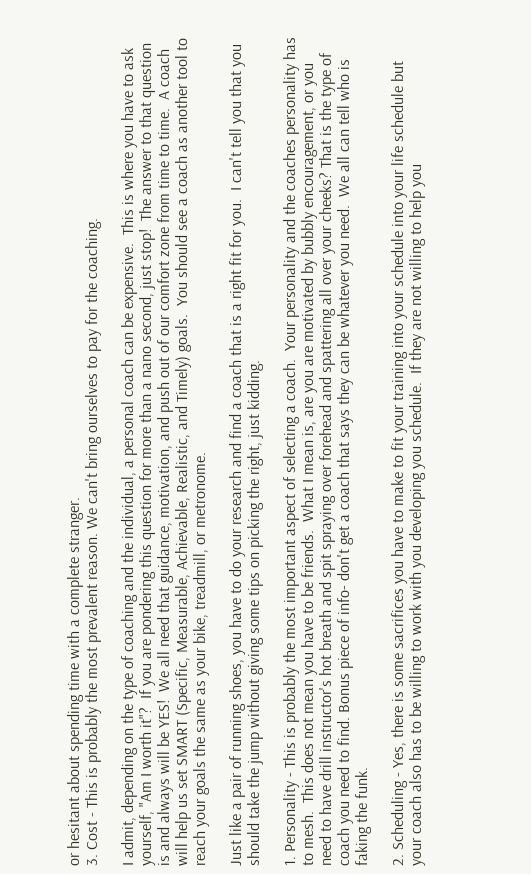or hesitant about spending time with a complete stranger.
3. Cost - This is probably the most prevalent reason. We can't bring ourselves to pay for the coaching.

I admit, depending on the type of coaching and the individual, a personal coach can be expensive.  This is where you have to ask yourself, "Am I worth it"?  If you are pondering this question for more than a nano second, just stop!  The answer to that question is and always will be YES!  We all need that guidance, motivation, and push out of our comfort zone from time to time.  A coach will help us set SMART (Specific, Measurable, Achievable, Realistic, and Timely) goals.  You should see a coach as another tool to reach your goals the same as your bike, treadmill, or metronome.

Just like a pair of running shoes, you have to do your research and find a coach that is a right fit for you.  I can't tell you that you should take the jump without giving some tips on picking the right, just kidding.

1. Personality - This is probably the most important aspect of selecting a coach.  Your personality and the coaches personality has to mesh.  This does not mean you have to be friends.  What I mean is, are you are motivated by bubbly encouragement, or you need to have drill instructor's hot breath and spit spraying over forehead and spattering all over your cheeks? That is the type of coach you need to find. Bonus piece of info- don't get a coach that says they can be whatever you need.  We all can tell who is faking the funk.

2. Scheduling - Yes, there is some sacrifices you have to make to fit your training into your schedule into your life schedule but your coach also has to be willing to work with you developing you schedule.  If they are not willing to help you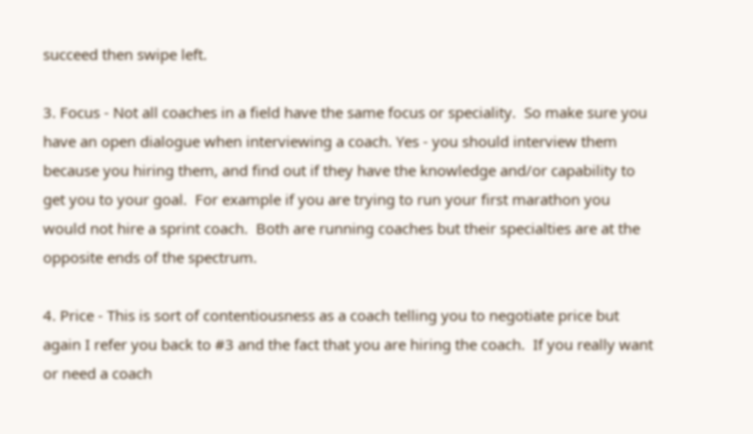succeed then swipe left.

3. Focus - Not all coaches in a field have the same focus or speciality.  So make sure you have an open dialogue when interviewing a coach. Yes - you should interview them because you hiring them, and find out if they have the knowledge and/or capability to get you to your goal.  For example if you are trying to run your first marathon you would not hire a sprint coach.  Both are running coaches but their specialties are at the opposite ends of the spectrum.

4. Price - This is sort of contentiousness as a coach telling you to negotiate price but again I refer you back to #3 and the fact that you are hiring the coach.  If you really want or need a coach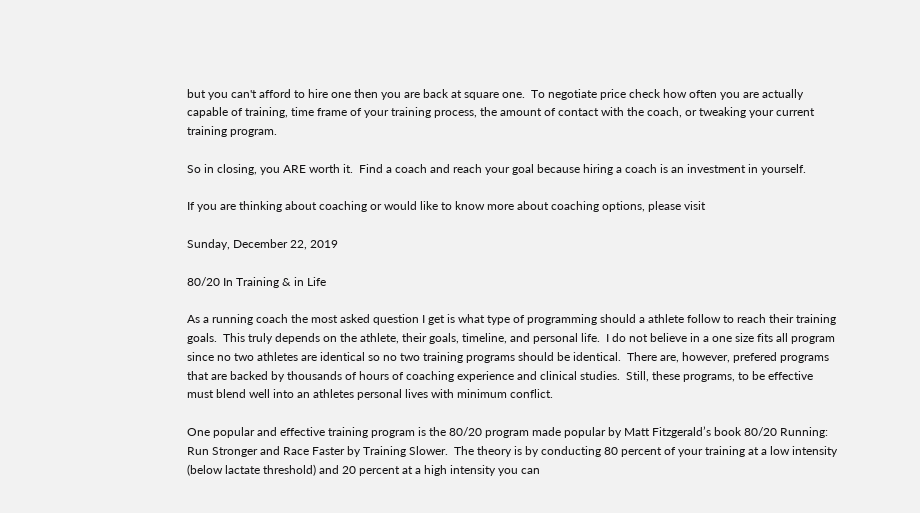but you can't afford to hire one then you are back at square one.  To negotiate price check how often you are actually capable of training, time frame of your training process, the amount of contact with the coach, or tweaking your current training program.

So in closing, you ARE worth it.  Find a coach and reach your goal because hiring a coach is an investment in yourself.

If you are thinking about coaching or would like to know more about coaching options, please visit

Sunday, December 22, 2019

80/20 In Training & in Life

As a running coach the most asked question I get is what type of programming should a athlete follow to reach their training goals.  This truly depends on the athlete, their goals, timeline, and personal life.  I do not believe in a one size fits all program since no two athletes are identical so no two training programs should be identical.  There are, however, prefered programs that are backed by thousands of hours of coaching experience and clinical studies.  Still, these programs, to be effective must blend well into an athletes personal lives with minimum conflict.

One popular and effective training program is the 80/20 program made popular by Matt Fitzgerald’s book 80/20 Running: Run Stronger and Race Faster by Training Slower.  The theory is by conducting 80 percent of your training at a low intensity (below lactate threshold) and 20 percent at a high intensity you can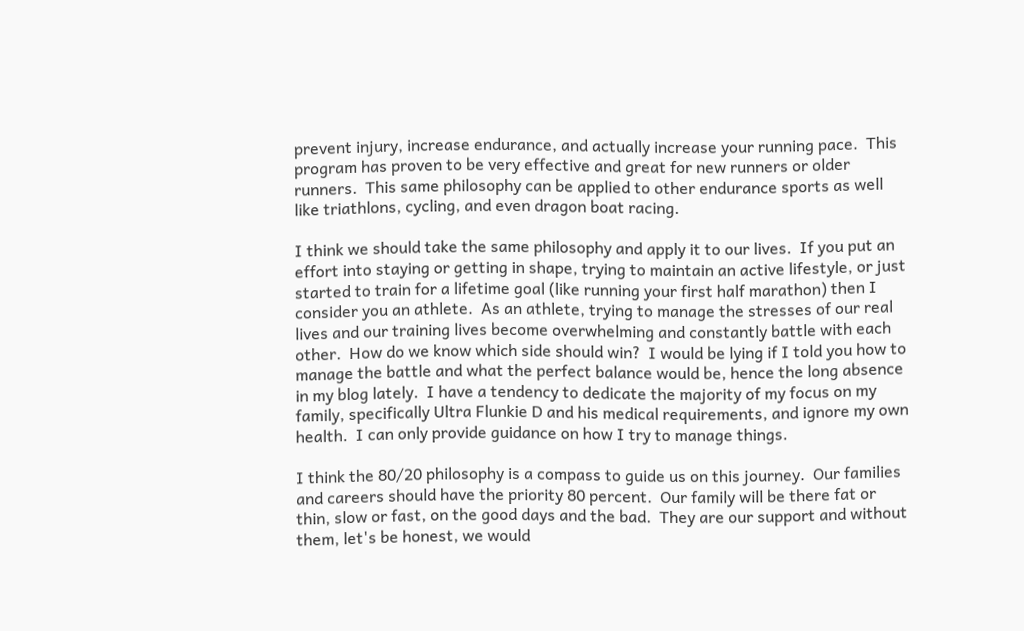prevent injury, increase endurance, and actually increase your running pace.  This program has proven to be very effective and great for new runners or older runners.  This same philosophy can be applied to other endurance sports as well like triathlons, cycling, and even dragon boat racing.

I think we should take the same philosophy and apply it to our lives.  If you put an effort into staying or getting in shape, trying to maintain an active lifestyle, or just started to train for a lifetime goal (like running your first half marathon) then I consider you an athlete.  As an athlete, trying to manage the stresses of our real lives and our training lives become overwhelming and constantly battle with each other.  How do we know which side should win?  I would be lying if I told you how to manage the battle and what the perfect balance would be, hence the long absence in my blog lately.  I have a tendency to dedicate the majority of my focus on my family, specifically Ultra Flunkie D and his medical requirements, and ignore my own health.  I can only provide guidance on how I try to manage things.

I think the 80/20 philosophy is a compass to guide us on this journey.  Our families and careers should have the priority 80 percent.  Our family will be there fat or thin, slow or fast, on the good days and the bad.  They are our support and without them, let's be honest, we would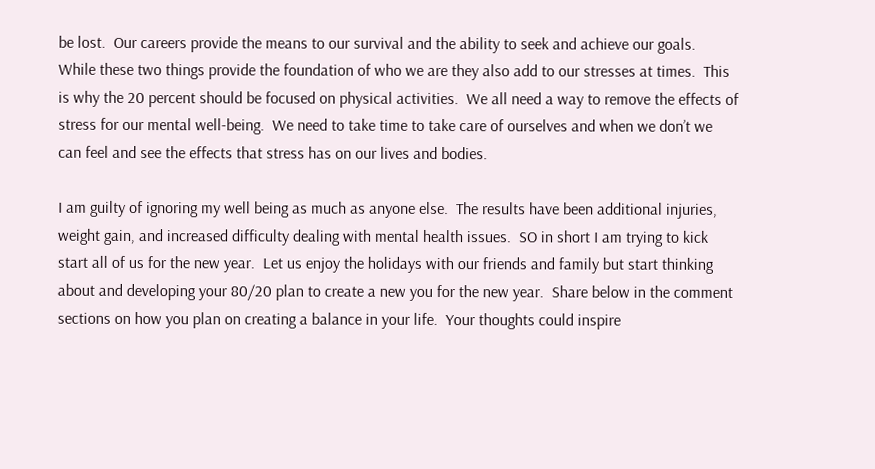be lost.  Our careers provide the means to our survival and the ability to seek and achieve our goals.  While these two things provide the foundation of who we are they also add to our stresses at times.  This is why the 20 percent should be focused on physical activities.  We all need a way to remove the effects of stress for our mental well-being.  We need to take time to take care of ourselves and when we don’t we can feel and see the effects that stress has on our lives and bodies.

I am guilty of ignoring my well being as much as anyone else.  The results have been additional injuries, weight gain, and increased difficulty dealing with mental health issues.  SO in short I am trying to kick start all of us for the new year.  Let us enjoy the holidays with our friends and family but start thinking about and developing your 80/20 plan to create a new you for the new year.  Share below in the comment sections on how you plan on creating a balance in your life.  Your thoughts could inspire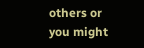others or you might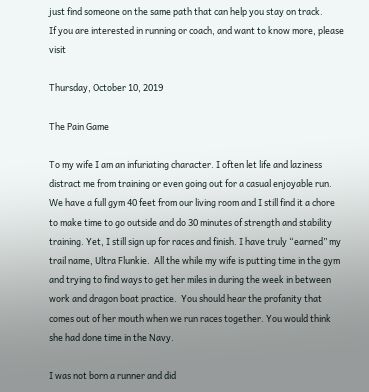just find someone on the same path that can help you stay on track.
If you are interested in running or coach, and want to know more, please visit

Thursday, October 10, 2019

The Pain Game

To my wife I am an infuriating character. I often let life and laziness distract me from training or even going out for a casual enjoyable run. We have a full gym 40 feet from our living room and I still find it a chore to make time to go outside and do 30 minutes of strength and stability training. Yet, I still sign up for races and finish. I have truly “earned” my trail name, Ultra Flunkie.  All the while my wife is putting time in the gym and trying to find ways to get her miles in during the week in between work and dragon boat practice.  You should hear the profanity that comes out of her mouth when we run races together. You would think she had done time in the Navy.

I was not born a runner and did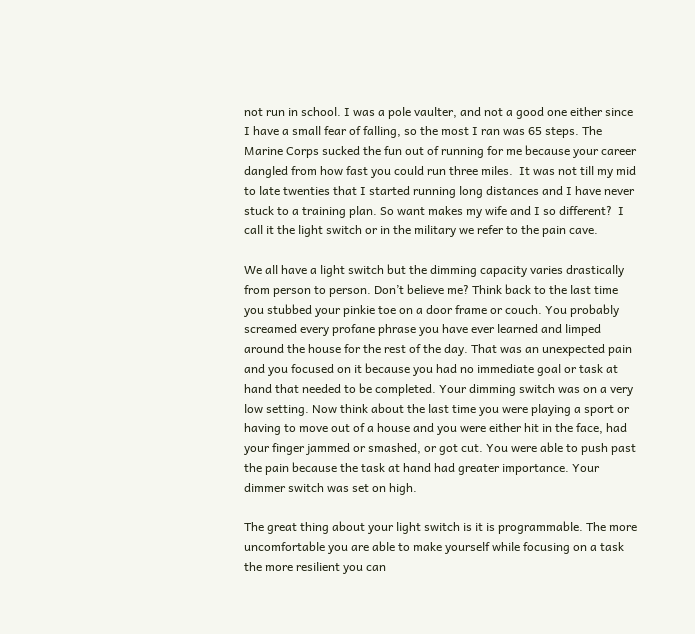not run in school. I was a pole vaulter, and not a good one either since I have a small fear of falling, so the most I ran was 65 steps. The Marine Corps sucked the fun out of running for me because your career dangled from how fast you could run three miles.  It was not till my mid to late twenties that I started running long distances and I have never stuck to a training plan. So want makes my wife and I so different?  I call it the light switch or in the military we refer to the pain cave.

We all have a light switch but the dimming capacity varies drastically from person to person. Don’t believe me? Think back to the last time you stubbed your pinkie toe on a door frame or couch. You probably screamed every profane phrase you have ever learned and limped around the house for the rest of the day. That was an unexpected pain and you focused on it because you had no immediate goal or task at hand that needed to be completed. Your dimming switch was on a very low setting. Now think about the last time you were playing a sport or having to move out of a house and you were either hit in the face, had your finger jammed or smashed, or got cut. You were able to push past the pain because the task at hand had greater importance. Your dimmer switch was set on high.

The great thing about your light switch is it is programmable. The more uncomfortable you are able to make yourself while focusing on a task the more resilient you can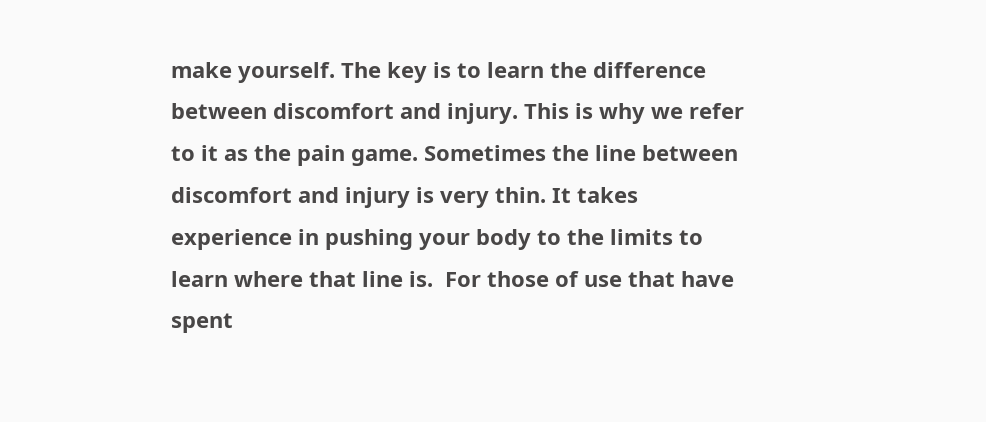make yourself. The key is to learn the difference between discomfort and injury. This is why we refer to it as the pain game. Sometimes the line between discomfort and injury is very thin. It takes experience in pushing your body to the limits to learn where that line is.  For those of use that have spent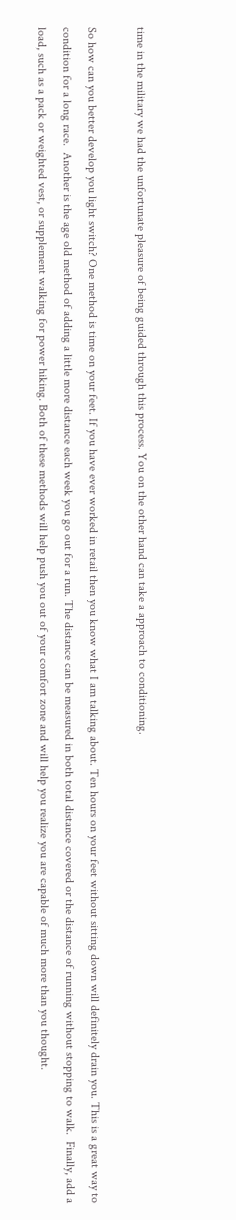time in the military we had the unfortunate pleasure of being guided through this process. You on the other hand can take a approach to conditioning.

So how can you better develop you light switch? One method is time on your feet. If you have ever worked in retail then you know what I am talking about. Ten hours on your feet without sitting down will definitely drain you. This is a great way to condition for a long race.  Another is the age old method of adding a little more distance each week you go out for a run. The distance can be measured in both total distance covered or the distance of running without stopping to walk.  Finally, add a load, such as a pack or weighted vest, or supplement walking for power hiking. Both of these methods will help push you out of your comfort zone and will help you realize you are capable of much more than you thought.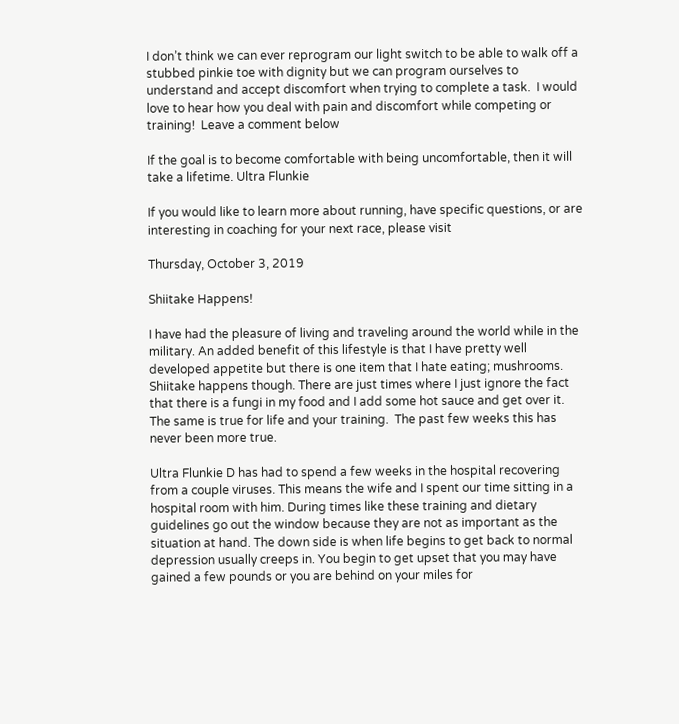I don’t think we can ever reprogram our light switch to be able to walk off a stubbed pinkie toe with dignity but we can program ourselves to understand and accept discomfort when trying to complete a task.  I would love to hear how you deal with pain and discomfort while competing or training!  Leave a comment below

If the goal is to become comfortable with being uncomfortable, then it will take a lifetime. Ultra Flunkie

If you would like to learn more about running, have specific questions, or are interesting in coaching for your next race, please visit

Thursday, October 3, 2019

Shiitake Happens!

I have had the pleasure of living and traveling around the world while in the military. An added benefit of this lifestyle is that I have pretty well developed appetite but there is one item that I hate eating; mushrooms. Shiitake happens though. There are just times where I just ignore the fact that there is a fungi in my food and I add some hot sauce and get over it.  The same is true for life and your training.  The past few weeks this has never been more true.

Ultra Flunkie D has had to spend a few weeks in the hospital recovering from a couple viruses. This means the wife and I spent our time sitting in a hospital room with him. During times like these training and dietary guidelines go out the window because they are not as important as the situation at hand. The down side is when life begins to get back to normal depression usually creeps in. You begin to get upset that you may have gained a few pounds or you are behind on your miles for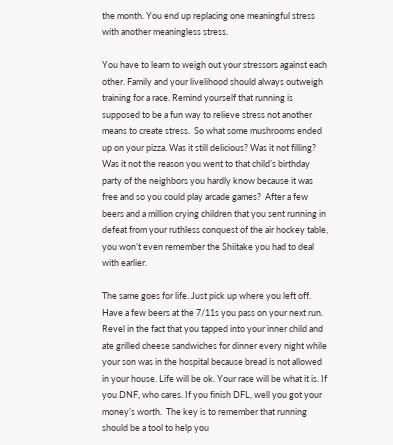the month. You end up replacing one meaningful stress with another meaningless stress.

You have to learn to weigh out your stressors against each other. Family and your livelihood should always outweigh training for a race. Remind yourself that running is supposed to be a fun way to relieve stress not another means to create stress.  So what some mushrooms ended up on your pizza. Was it still delicious? Was it not filling? Was it not the reason you went to that child’s birthday party of the neighbors you hardly know because it was free and so you could play arcade games?  After a few beers and a million crying children that you sent running in defeat from your ruthless conquest of the air hockey table, you won’t even remember the Shiitake you had to deal with earlier.

The same goes for life. Just pick up where you left off. Have a few beers at the 7/11s you pass on your next run. Revel in the fact that you tapped into your inner child and ate grilled cheese sandwiches for dinner every night while your son was in the hospital because bread is not allowed in your house. Life will be ok. Your race will be what it is. If you DNF, who cares. If you finish DFL, well you got your money’s worth.  The key is to remember that running should be a tool to help you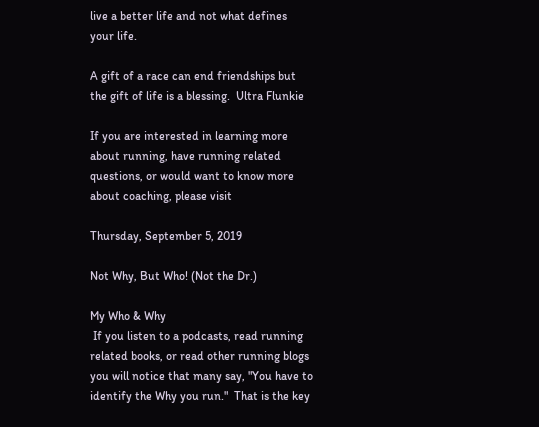live a better life and not what defines your life.

A gift of a race can end friendships but the gift of life is a blessing.  Ultra Flunkie

If you are interested in learning more about running, have running related questions, or would want to know more about coaching, please visit

Thursday, September 5, 2019

Not Why, But Who! (Not the Dr.)

My Who & Why
 If you listen to a podcasts, read running related books, or read other running blogs you will notice that many say, "You have to identify the Why you run."  That is the key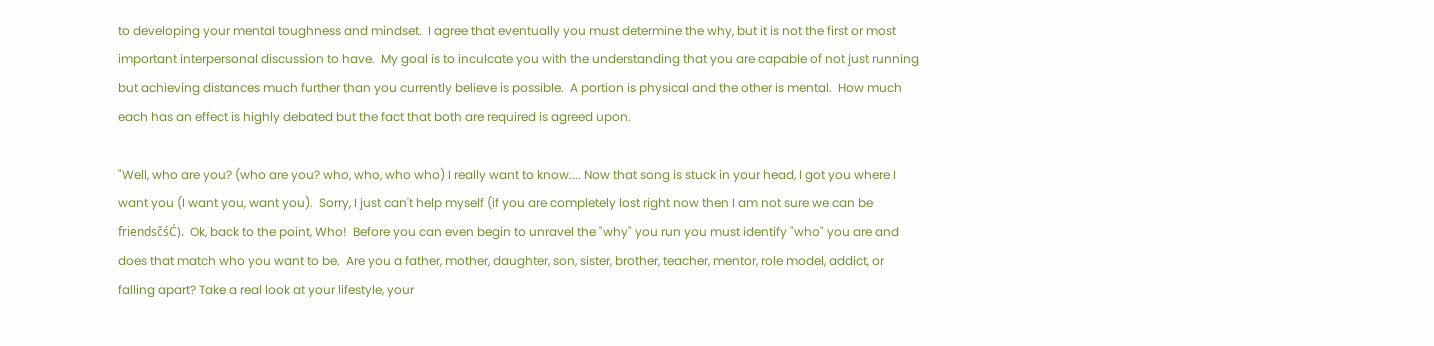to developing your mental toughness and mindset.  I agree that eventually you must determine the why, but it is not the first or most important interpersonal discussion to have.  My goal is to inculcate you with the understanding that you are capable of not just running but achieving distances much further than you currently believe is possible.  A portion is physical and the other is mental.  How much each has an effect is highly debated but the fact that both are required is agreed upon.

"Well, who are you? (who are you? who, who, who who) I really want to know.... Now that song is stuck in your head, I got you where I want you (I want you, want you).  Sorry, I just can't help myself (if you are completely lost right now then I am not sure we can be friendsčśĆ).  Ok, back to the point, Who!  Before you can even begin to unravel the "why" you run you must identify "who" you are and does that match who you want to be.  Are you a father, mother, daughter, son, sister, brother, teacher, mentor, role model, addict, or falling apart? Take a real look at your lifestyle, your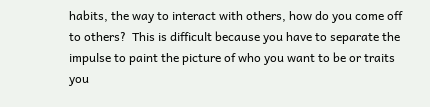habits, the way to interact with others, how do you come off to others?  This is difficult because you have to separate the impulse to paint the picture of who you want to be or traits you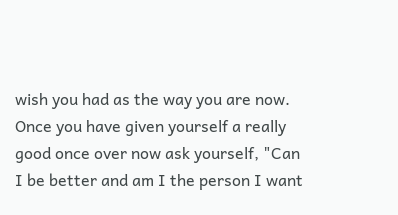wish you had as the way you are now.  Once you have given yourself a really good once over now ask yourself, "Can I be better and am I the person I want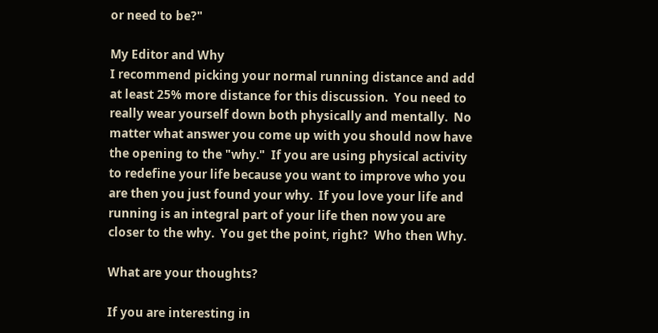or need to be?"

My Editor and Why
I recommend picking your normal running distance and add at least 25% more distance for this discussion.  You need to really wear yourself down both physically and mentally.  No matter what answer you come up with you should now have the opening to the "why."  If you are using physical activity to redefine your life because you want to improve who you are then you just found your why.  If you love your life and running is an integral part of your life then now you are closer to the why.  You get the point, right?  Who then Why.

What are your thoughts?

If you are interesting in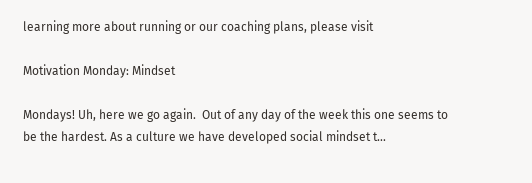learning more about running or our coaching plans, please visit

Motivation Monday: Mindset

Mondays! Uh, here we go again.  Out of any day of the week this one seems to be the hardest. As a culture we have developed social mindset t...